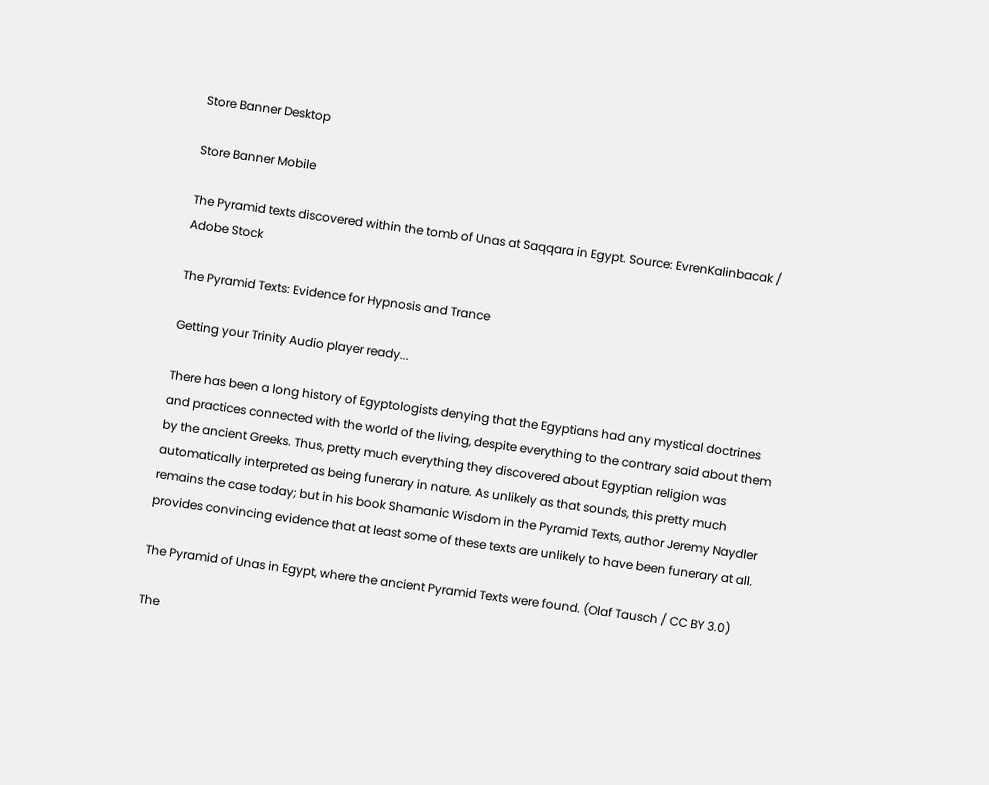Store Banner Desktop

Store Banner Mobile

The Pyramid texts discovered within the tomb of Unas at Saqqara in Egypt. Source: EvrenKalinbacak / Adobe Stock

The Pyramid Texts: Evidence for Hypnosis and Trance

Getting your Trinity Audio player ready...

There has been a long history of Egyptologists denying that the Egyptians had any mystical doctrines and practices connected with the world of the living, despite everything to the contrary said about them by the ancient Greeks. Thus, pretty much everything they discovered about Egyptian religion was automatically interpreted as being funerary in nature. As unlikely as that sounds, this pretty much remains the case today; but in his book Shamanic Wisdom in the Pyramid Texts, author Jeremy Naydler provides convincing evidence that at least some of these texts are unlikely to have been funerary at all.

The Pyramid of Unas in Egypt, where the ancient Pyramid Texts were found. (Olaf Tausch / CC BY 3.0)

The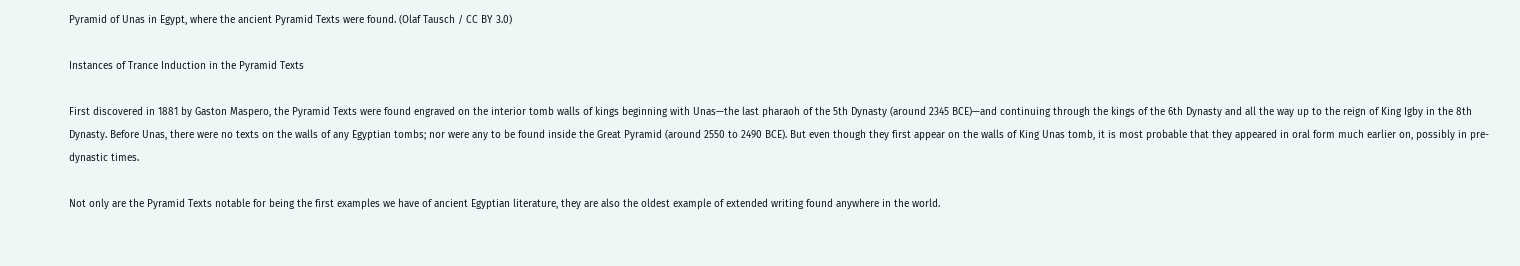Pyramid of Unas in Egypt, where the ancient Pyramid Texts were found. (Olaf Tausch / CC BY 3.0)

Instances of Trance Induction in the Pyramid Texts

First discovered in 1881 by Gaston Maspero, the Pyramid Texts were found engraved on the interior tomb walls of kings beginning with Unas—the last pharaoh of the 5th Dynasty (around 2345 BCE)—and continuing through the kings of the 6th Dynasty and all the way up to the reign of King Igby in the 8th Dynasty. Before Unas, there were no texts on the walls of any Egyptian tombs; nor were any to be found inside the Great Pyramid (around 2550 to 2490 BCE). But even though they first appear on the walls of King Unas tomb, it is most probable that they appeared in oral form much earlier on, possibly in pre-dynastic times.

Not only are the Pyramid Texts notable for being the first examples we have of ancient Egyptian literature, they are also the oldest example of extended writing found anywhere in the world.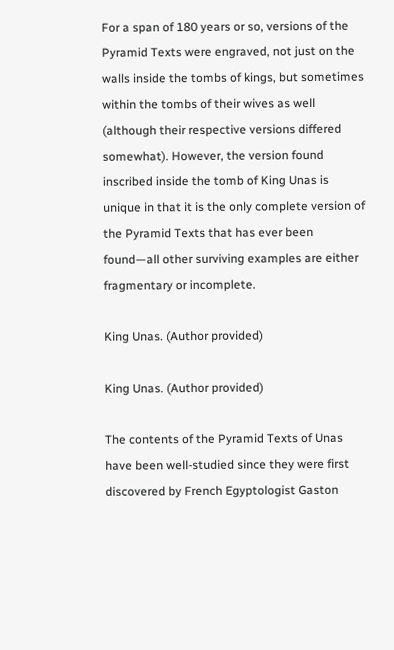For a span of 180 years or so, versions of the Pyramid Texts were engraved, not just on the walls inside the tombs of kings, but sometimes within the tombs of their wives as well (although their respective versions differed somewhat). However, the version found inscribed inside the tomb of King Unas is unique in that it is the only complete version of the Pyramid Texts that has ever been found—all other surviving examples are either fragmentary or incomplete.

King Unas. (Author provided)

King Unas. (Author provided)

The contents of the Pyramid Texts of Unas have been well-studied since they were first discovered by French Egyptologist Gaston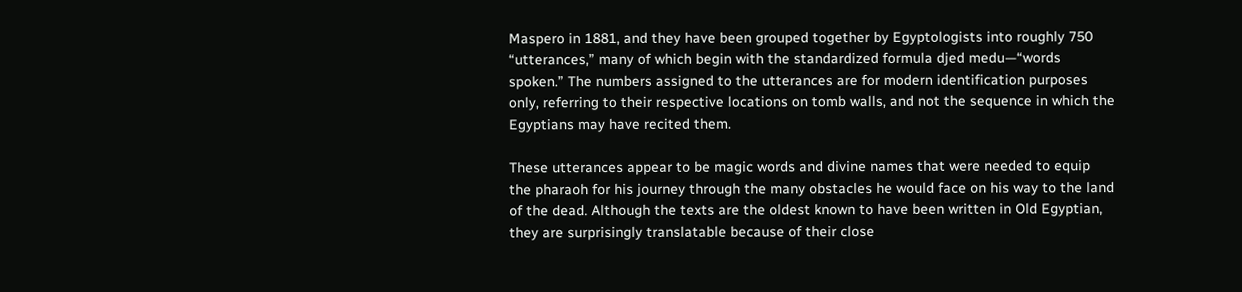Maspero in 1881, and they have been grouped together by Egyptologists into roughly 750 “utterances,” many of which begin with the standardized formula djed medu—“words spoken.” The numbers assigned to the utterances are for modern identification purposes only, referring to their respective locations on tomb walls, and not the sequence in which the Egyptians may have recited them.

These utterances appear to be magic words and divine names that were needed to equip the pharaoh for his journey through the many obstacles he would face on his way to the land of the dead. Although the texts are the oldest known to have been written in Old Egyptian, they are surprisingly translatable because of their close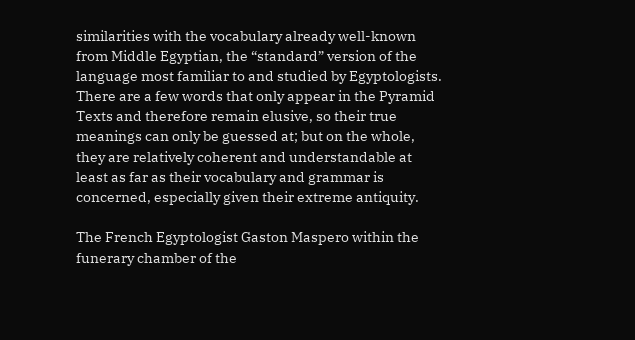similarities with the vocabulary already well-known from Middle Egyptian, the “standard” version of the language most familiar to and studied by Egyptologists. There are a few words that only appear in the Pyramid Texts and therefore remain elusive, so their true meanings can only be guessed at; but on the whole, they are relatively coherent and understandable at least as far as their vocabulary and grammar is concerned, especially given their extreme antiquity.

The French Egyptologist Gaston Maspero within the funerary chamber of the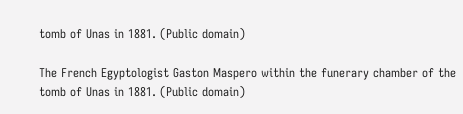tomb of Unas in 1881. (Public domain)

The French Egyptologist Gaston Maspero within the funerary chamber of the tomb of Unas in 1881. (Public domain)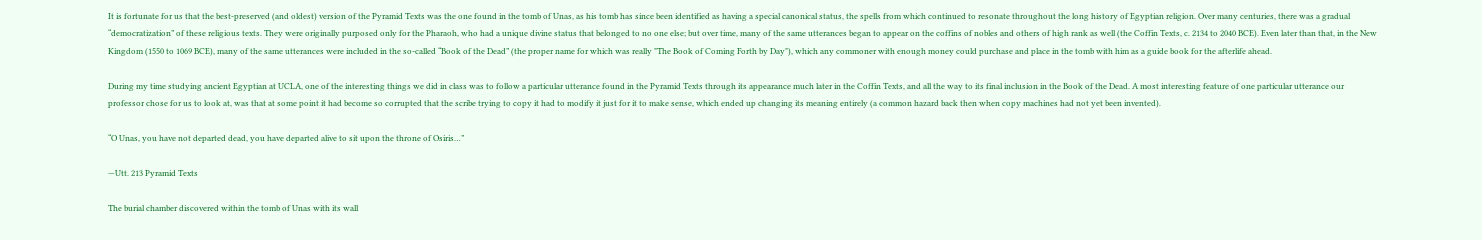It is fortunate for us that the best-preserved (and oldest) version of the Pyramid Texts was the one found in the tomb of Unas, as his tomb has since been identified as having a special canonical status, the spells from which continued to resonate throughout the long history of Egyptian religion. Over many centuries, there was a gradual “democratization” of these religious texts. They were originally purposed only for the Pharaoh, who had a unique divine status that belonged to no one else; but over time, many of the same utterances began to appear on the coffins of nobles and others of high rank as well (the Coffin Texts, c. 2134 to 2040 BCE). Even later than that, in the New Kingdom (1550 to 1069 BCE), many of the same utterances were included in the so-called “Book of the Dead” (the proper name for which was really "The Book of Coming Forth by Day"), which any commoner with enough money could purchase and place in the tomb with him as a guide book for the afterlife ahead.

During my time studying ancient Egyptian at UCLA, one of the interesting things we did in class was to follow a particular utterance found in the Pyramid Texts through its appearance much later in the Coffin Texts, and all the way to its final inclusion in the Book of the Dead. A most interesting feature of one particular utterance our professor chose for us to look at, was that at some point it had become so corrupted that the scribe trying to copy it had to modify it just for it to make sense, which ended up changing its meaning entirely (a common hazard back then when copy machines had not yet been invented).

“O Unas, you have not departed dead, you have departed alive to sit upon the throne of Osiris…”

—Utt. 213 Pyramid Texts

The burial chamber discovered within the tomb of Unas with its wall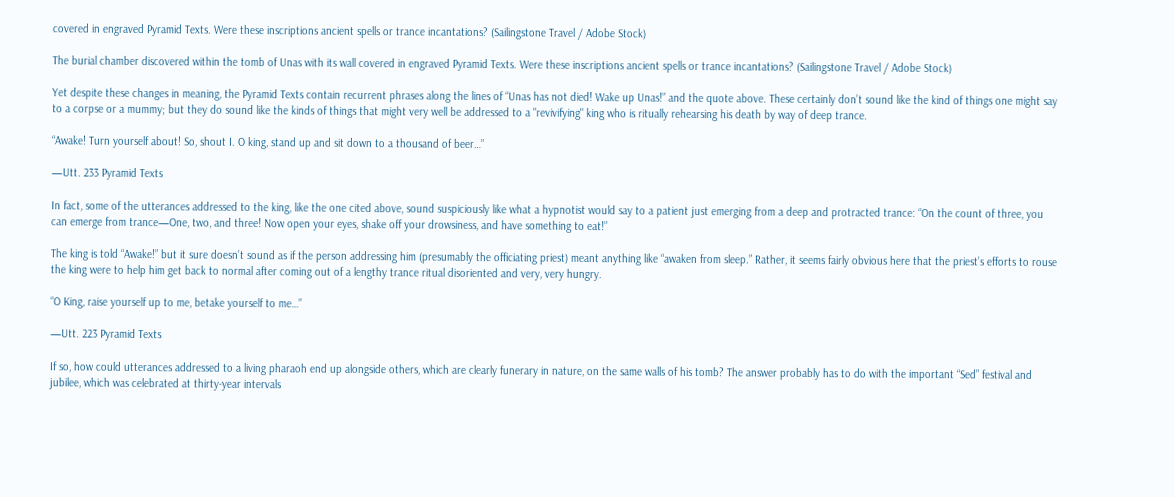covered in engraved Pyramid Texts. Were these inscriptions ancient spells or trance incantations? (Sailingstone Travel / Adobe Stock)

The burial chamber discovered within the tomb of Unas with its wall covered in engraved Pyramid Texts. Were these inscriptions ancient spells or trance incantations? (Sailingstone Travel / Adobe Stock)

Yet despite these changes in meaning, the Pyramid Texts contain recurrent phrases along the lines of “Unas has not died! Wake up Unas!” and the quote above. These certainly don’t sound like the kind of things one might say to a corpse or a mummy; but they do sound like the kinds of things that might very well be addressed to a "revivifying" king who is ritually rehearsing his death by way of deep trance.

“Awake! Turn yourself about! So, shout I. O king, stand up and sit down to a thousand of beer…”

—Utt. 233 Pyramid Texts

In fact, some of the utterances addressed to the king, like the one cited above, sound suspiciously like what a hypnotist would say to a patient just emerging from a deep and protracted trance: “On the count of three, you can emerge from trance—One, two, and three! Now open your eyes, shake off your drowsiness, and have something to eat!”

The king is told “Awake!” but it sure doesn’t sound as if the person addressing him (presumably the officiating priest) meant anything like “awaken from sleep.” Rather, it seems fairly obvious here that the priest’s efforts to rouse the king were to help him get back to normal after coming out of a lengthy trance ritual disoriented and very, very hungry.

“O King, raise yourself up to me, betake yourself to me…”

—Utt. 223 Pyramid Texts

If so, how could utterances addressed to a living pharaoh end up alongside others, which are clearly funerary in nature, on the same walls of his tomb? The answer probably has to do with the important “Sed” festival and jubilee, which was celebrated at thirty-year intervals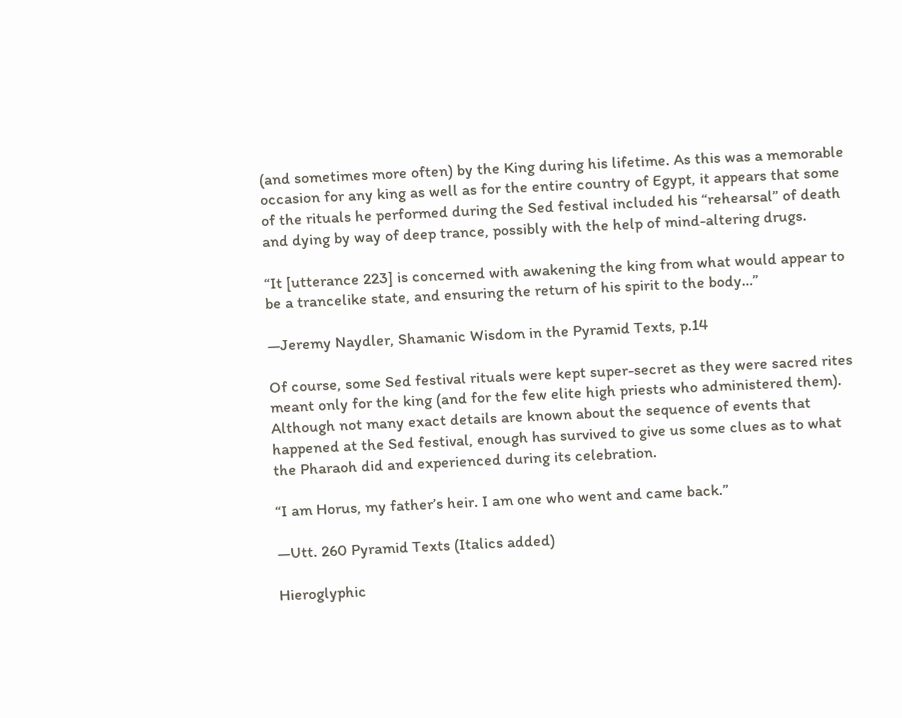(and sometimes more often) by the King during his lifetime. As this was a memorable occasion for any king as well as for the entire country of Egypt, it appears that some of the rituals he performed during the Sed festival included his “rehearsal” of death and dying by way of deep trance, possibly with the help of mind-altering drugs.

“It [utterance 223] is concerned with awakening the king from what would appear to be a trancelike state, and ensuring the return of his spirit to the body…”

—Jeremy Naydler, Shamanic Wisdom in the Pyramid Texts, p.14

Of course, some Sed festival rituals were kept super-secret as they were sacred rites meant only for the king (and for the few elite high priests who administered them). Although not many exact details are known about the sequence of events that happened at the Sed festival, enough has survived to give us some clues as to what the Pharaoh did and experienced during its celebration.

“I am Horus, my father’s heir. I am one who went and came back.”

—Utt. 260 Pyramid Texts (Italics added)

Hieroglyphic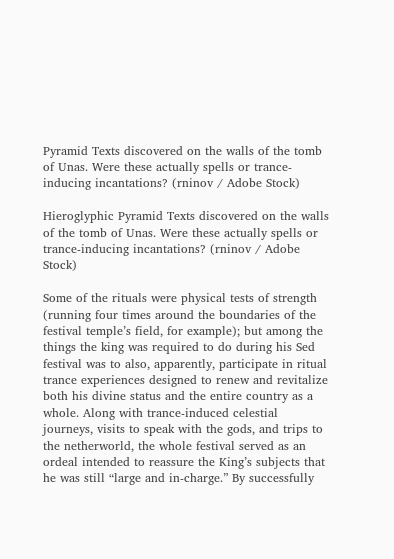Pyramid Texts discovered on the walls of the tomb of Unas. Were these actually spells or trance-inducing incantations? (rninov / Adobe Stock)

Hieroglyphic Pyramid Texts discovered on the walls of the tomb of Unas. Were these actually spells or trance-inducing incantations? (rninov / Adobe Stock)

Some of the rituals were physical tests of strength (running four times around the boundaries of the festival temple’s field, for example); but among the things the king was required to do during his Sed festival was to also, apparently, participate in ritual trance experiences designed to renew and revitalize both his divine status and the entire country as a whole. Along with trance-induced celestial journeys, visits to speak with the gods, and trips to the netherworld, the whole festival served as an ordeal intended to reassure the King’s subjects that he was still “large and in-charge.” By successfully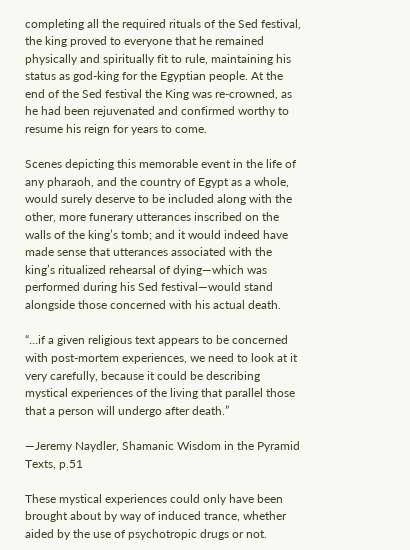completing all the required rituals of the Sed festival, the king proved to everyone that he remained physically and spiritually fit to rule, maintaining his status as god-king for the Egyptian people. At the end of the Sed festival the King was re-crowned, as he had been rejuvenated and confirmed worthy to resume his reign for years to come.

Scenes depicting this memorable event in the life of any pharaoh, and the country of Egypt as a whole, would surely deserve to be included along with the other, more funerary utterances inscribed on the walls of the king’s tomb; and it would indeed have made sense that utterances associated with the king’s ritualized rehearsal of dying—which was performed during his Sed festival—would stand alongside those concerned with his actual death.

“…if a given religious text appears to be concerned with post-mortem experiences, we need to look at it very carefully, because it could be describing mystical experiences of the living that parallel those that a person will undergo after death.”

—Jeremy Naydler, Shamanic Wisdom in the Pyramid Texts, p.51

These mystical experiences could only have been brought about by way of induced trance, whether aided by the use of psychotropic drugs or not.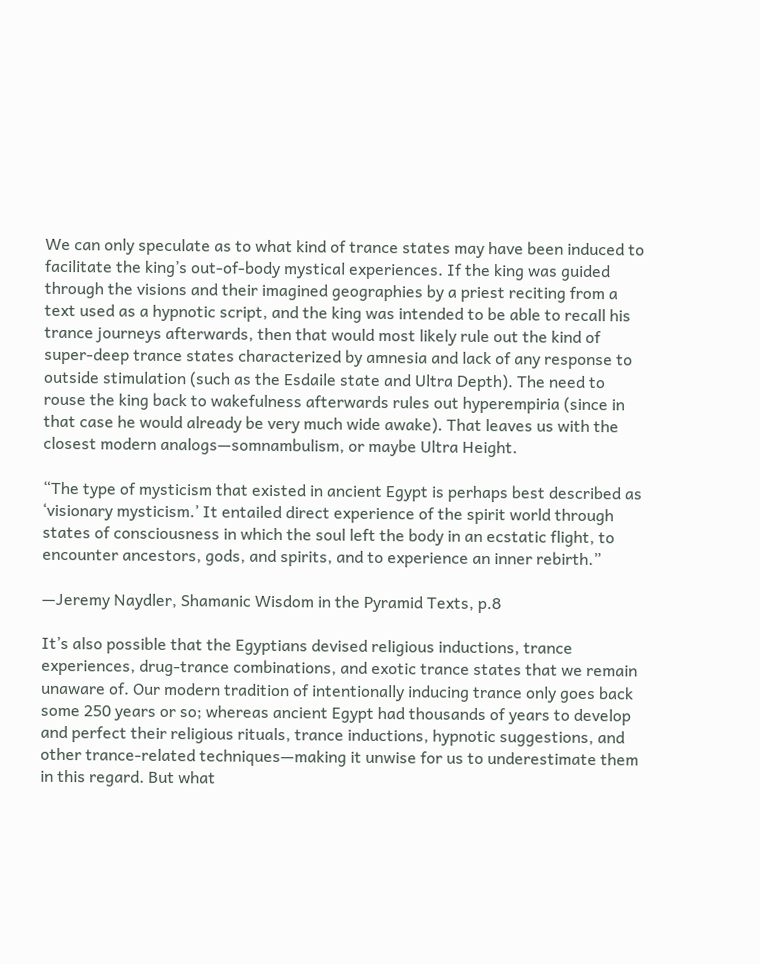We can only speculate as to what kind of trance states may have been induced to facilitate the king’s out-of-body mystical experiences. If the king was guided through the visions and their imagined geographies by a priest reciting from a text used as a hypnotic script, and the king was intended to be able to recall his trance journeys afterwards, then that would most likely rule out the kind of super-deep trance states characterized by amnesia and lack of any response to outside stimulation (such as the Esdaile state and Ultra Depth). The need to rouse the king back to wakefulness afterwards rules out hyperempiria (since in that case he would already be very much wide awake). That leaves us with the closest modern analogs—somnambulism, or maybe Ultra Height.

“The type of mysticism that existed in ancient Egypt is perhaps best described as ‘visionary mysticism.’ It entailed direct experience of the spirit world through states of consciousness in which the soul left the body in an ecstatic flight, to encounter ancestors, gods, and spirits, and to experience an inner rebirth.”

—Jeremy Naydler, Shamanic Wisdom in the Pyramid Texts, p.8

It’s also possible that the Egyptians devised religious inductions, trance experiences, drug-trance combinations, and exotic trance states that we remain unaware of. Our modern tradition of intentionally inducing trance only goes back some 250 years or so; whereas ancient Egypt had thousands of years to develop and perfect their religious rituals, trance inductions, hypnotic suggestions, and other trance-related techniques—making it unwise for us to underestimate them in this regard. But what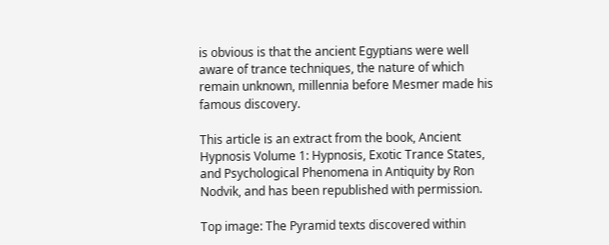is obvious is that the ancient Egyptians were well aware of trance techniques, the nature of which remain unknown, millennia before Mesmer made his famous discovery.

This article is an extract from the book, Ancient Hypnosis Volume 1: Hypnosis, Exotic Trance States, and Psychological Phenomena in Antiquity by Ron Nodvik, and has been republished with permission.

Top image: The Pyramid texts discovered within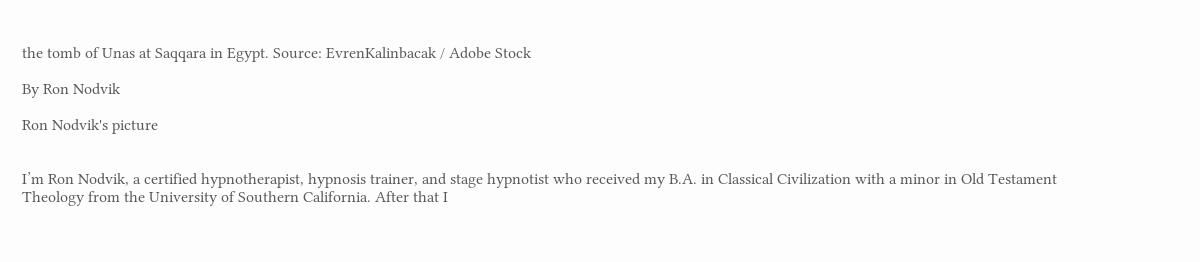the tomb of Unas at Saqqara in Egypt. Source: EvrenKalinbacak / Adobe Stock

By Ron Nodvik

Ron Nodvik's picture


I’m Ron Nodvik, a certified hypnotherapist, hypnosis trainer, and stage hypnotist who received my B.A. in Classical Civilization with a minor in Old Testament Theology from the University of Southern California. After that I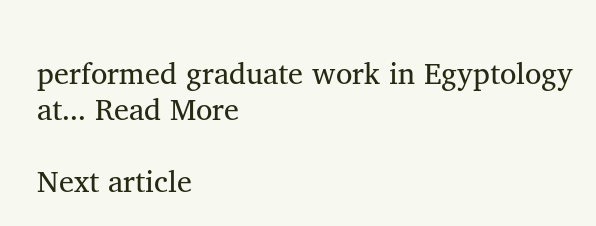performed graduate work in Egyptology at... Read More

Next article